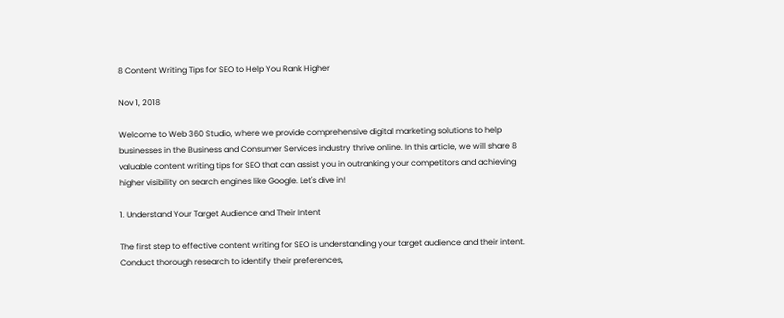8 Content Writing Tips for SEO to Help You Rank Higher

Nov 1, 2018

Welcome to Web 360 Studio, where we provide comprehensive digital marketing solutions to help businesses in the Business and Consumer Services industry thrive online. In this article, we will share 8 valuable content writing tips for SEO that can assist you in outranking your competitors and achieving higher visibility on search engines like Google. Let's dive in!

1. Understand Your Target Audience and Their Intent

The first step to effective content writing for SEO is understanding your target audience and their intent. Conduct thorough research to identify their preferences,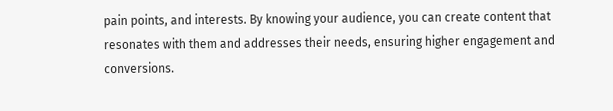pain points, and interests. By knowing your audience, you can create content that resonates with them and addresses their needs, ensuring higher engagement and conversions.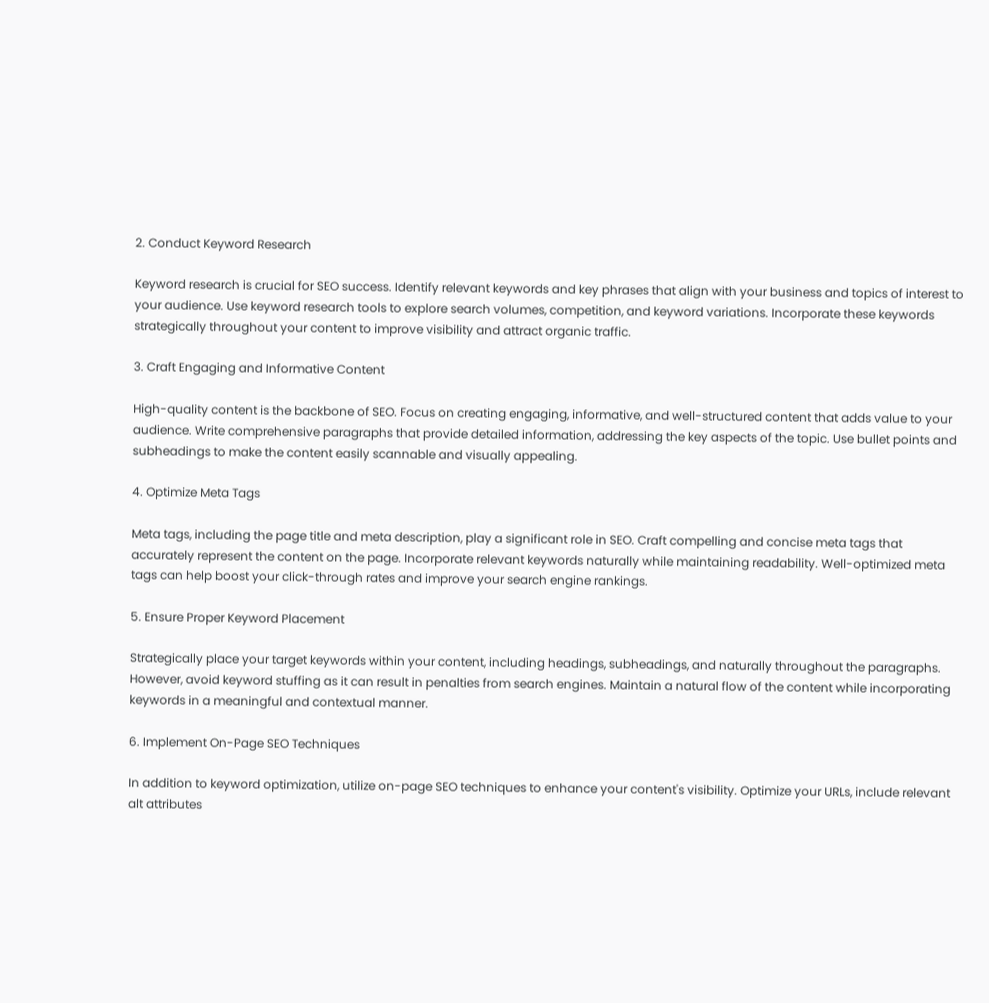2. Conduct Keyword Research

Keyword research is crucial for SEO success. Identify relevant keywords and key phrases that align with your business and topics of interest to your audience. Use keyword research tools to explore search volumes, competition, and keyword variations. Incorporate these keywords strategically throughout your content to improve visibility and attract organic traffic.

3. Craft Engaging and Informative Content

High-quality content is the backbone of SEO. Focus on creating engaging, informative, and well-structured content that adds value to your audience. Write comprehensive paragraphs that provide detailed information, addressing the key aspects of the topic. Use bullet points and subheadings to make the content easily scannable and visually appealing.

4. Optimize Meta Tags

Meta tags, including the page title and meta description, play a significant role in SEO. Craft compelling and concise meta tags that accurately represent the content on the page. Incorporate relevant keywords naturally while maintaining readability. Well-optimized meta tags can help boost your click-through rates and improve your search engine rankings.

5. Ensure Proper Keyword Placement

Strategically place your target keywords within your content, including headings, subheadings, and naturally throughout the paragraphs. However, avoid keyword stuffing as it can result in penalties from search engines. Maintain a natural flow of the content while incorporating keywords in a meaningful and contextual manner.

6. Implement On-Page SEO Techniques

In addition to keyword optimization, utilize on-page SEO techniques to enhance your content's visibility. Optimize your URLs, include relevant alt attributes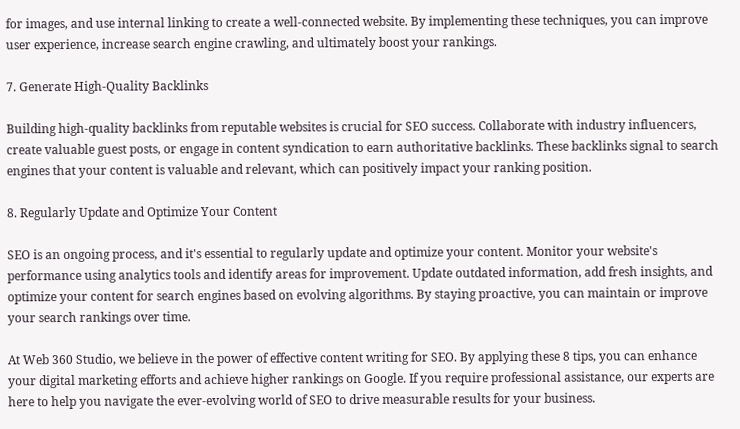for images, and use internal linking to create a well-connected website. By implementing these techniques, you can improve user experience, increase search engine crawling, and ultimately boost your rankings.

7. Generate High-Quality Backlinks

Building high-quality backlinks from reputable websites is crucial for SEO success. Collaborate with industry influencers, create valuable guest posts, or engage in content syndication to earn authoritative backlinks. These backlinks signal to search engines that your content is valuable and relevant, which can positively impact your ranking position.

8. Regularly Update and Optimize Your Content

SEO is an ongoing process, and it's essential to regularly update and optimize your content. Monitor your website's performance using analytics tools and identify areas for improvement. Update outdated information, add fresh insights, and optimize your content for search engines based on evolving algorithms. By staying proactive, you can maintain or improve your search rankings over time.

At Web 360 Studio, we believe in the power of effective content writing for SEO. By applying these 8 tips, you can enhance your digital marketing efforts and achieve higher rankings on Google. If you require professional assistance, our experts are here to help you navigate the ever-evolving world of SEO to drive measurable results for your business.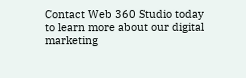Contact Web 360 Studio today to learn more about our digital marketing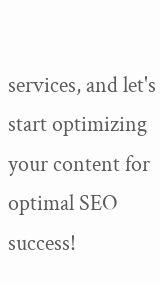services, and let's start optimizing your content for optimal SEO success!